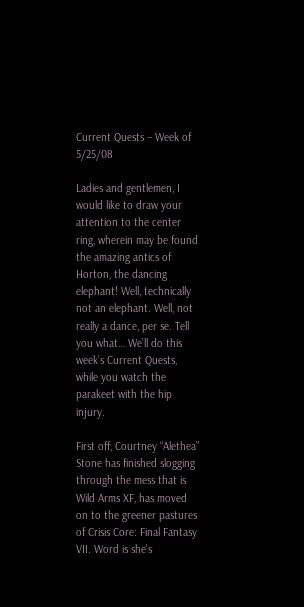Current Quests – Week of 5/25/08

Ladies and gentlemen, I would like to draw your attention to the center ring, wherein may be found the amazing antics of Horton, the dancing elephant! Well, technically not an elephant. Well, not really a dance, per se. Tell you what… We’ll do this week’s Current Quests, while you watch the parakeet with the hip injury.

First off, Courtney “Alethea” Stone has finished slogging through the mess that is Wild Arms XF, has moved on to the greener pastures of Crisis Core: Final Fantasy VII. Word is she’s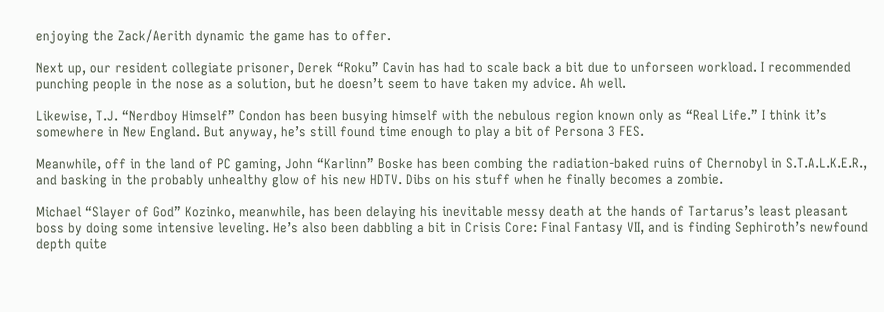enjoying the Zack/Aerith dynamic the game has to offer.

Next up, our resident collegiate prisoner, Derek “Roku” Cavin has had to scale back a bit due to unforseen workload. I recommended punching people in the nose as a solution, but he doesn’t seem to have taken my advice. Ah well.

Likewise, T.J. “Nerdboy Himself” Condon has been busying himself with the nebulous region known only as “Real Life.” I think it’s somewhere in New England. But anyway, he’s still found time enough to play a bit of Persona 3 FES.

Meanwhile, off in the land of PC gaming, John “Karlinn” Boske has been combing the radiation-baked ruins of Chernobyl in S.T.A.L.K.E.R., and basking in the probably unhealthy glow of his new HDTV. Dibs on his stuff when he finally becomes a zombie.

Michael “Slayer of God” Kozinko, meanwhile, has been delaying his inevitable messy death at the hands of Tartarus’s least pleasant boss by doing some intensive leveling. He’s also been dabbling a bit in Crisis Core: Final Fantasy VII, and is finding Sephiroth’s newfound depth quite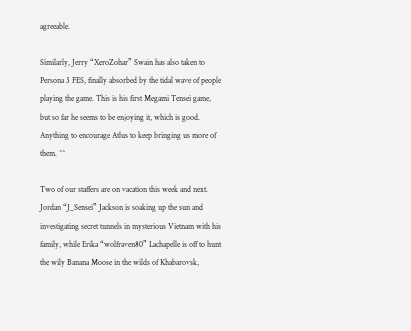agreeable.

Similarly, Jerry “XeroZohar” Swain has also taken to Persona 3 FES, finally absorbed by the tidal wave of people playing the game. This is his first Megami Tensei game, but so far he seems to be enjoying it, which is good. Anything to encourage Atlus to keep bringing us more of them. ^^

Two of our staffers are on vacation this week and next. Jordan “J_Sensei” Jackson is soaking up the sun and investigating secret tunnels in mysterious Vietnam with his family, while Erika “wolfraven80” Lachapelle is off to hunt the wily Banana Moose in the wilds of Khabarovsk,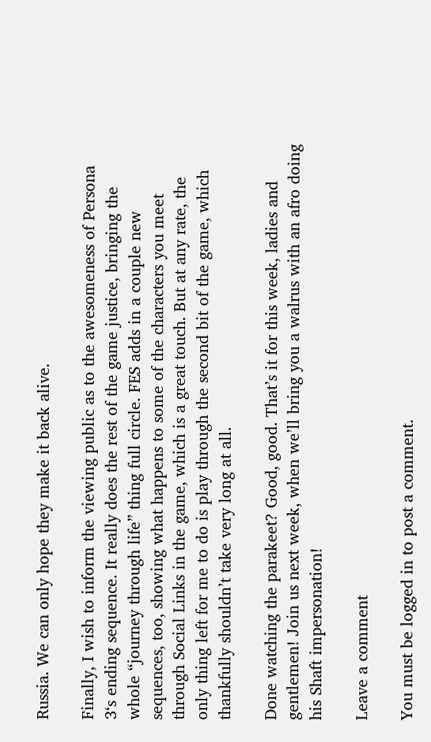Russia. We can only hope they make it back alive.

Finally, I wish to inform the viewing public as to the awesomeness of Persona 3‘s ending sequence. It really does the rest of the game justice, bringing the whole “journey through life” thing full circle. FES adds in a couple new sequences, too, showing what happens to some of the characters you meet through Social Links in the game, which is a great touch. But at any rate, the only thing left for me to do is play through the second bit of the game, which thankfully shouldn’t take very long at all.

Done watching the parakeet? Good, good. That’s it for this week, ladies and gentlemen! Join us next week, when we’ll bring you a walrus with an afro doing his Shaft impersonation!

Leave a comment

You must be logged in to post a comment.